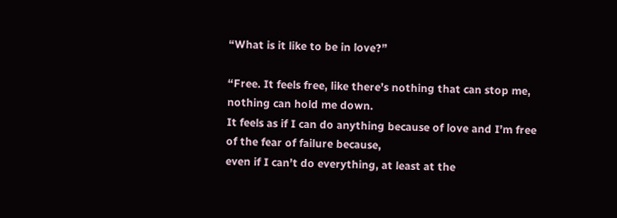“What is it like to be in love?”

“Free. It feels free, like there’s nothing that can stop me, nothing can hold me down.
It feels as if I can do anything because of love and I’m free of the fear of failure because,
even if I can’t do everything, at least at the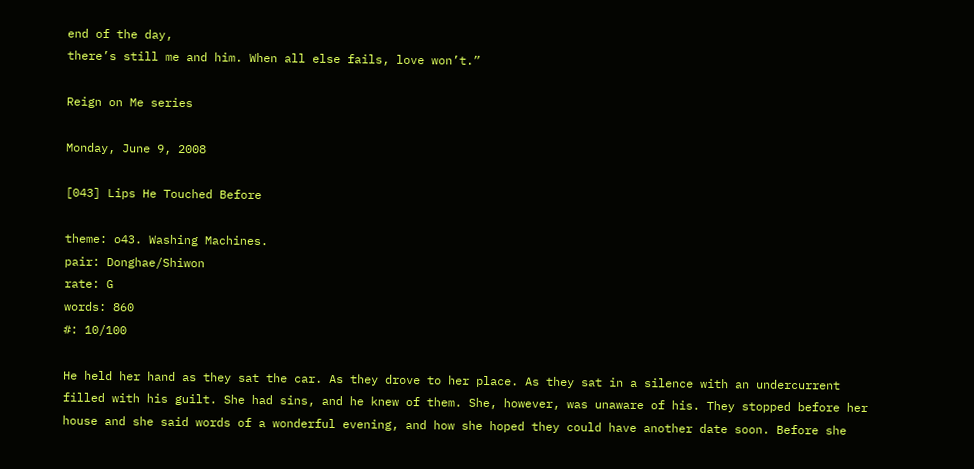end of the day,
there’s still me and him. When all else fails, love won’t.”

Reign on Me series

Monday, June 9, 2008

[043] Lips He Touched Before

theme: o43. Washing Machines.
pair: Donghae/Shiwon
rate: G
words: 860
#: 10/100

He held her hand as they sat the car. As they drove to her place. As they sat in a silence with an undercurrent filled with his guilt. She had sins, and he knew of them. She, however, was unaware of his. They stopped before her house and she said words of a wonderful evening, and how she hoped they could have another date soon. Before she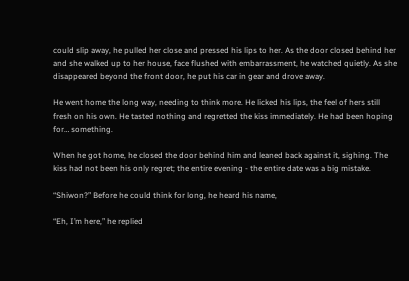could slip away, he pulled her close and pressed his lips to her. As the door closed behind her and she walked up to her house, face flushed with embarrassment, he watched quietly. As she disappeared beyond the front door, he put his car in gear and drove away.

He went home the long way, needing to think more. He licked his lips, the feel of hers still fresh on his own. He tasted nothing and regretted the kiss immediately. He had been hoping for… something.

When he got home, he closed the door behind him and leaned back against it, sighing. The kiss had not been his only regret; the entire evening - the entire date was a big mistake.

“Shiwon?” Before he could think for long, he heard his name,

“Eh, I’m here,” he replied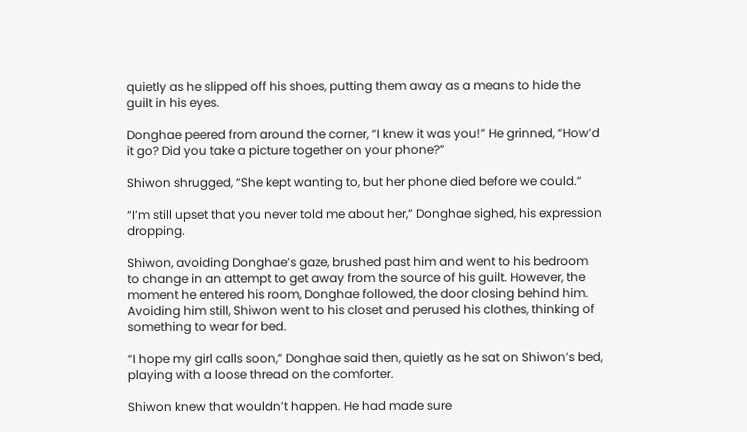quietly as he slipped off his shoes, putting them away as a means to hide the guilt in his eyes.

Donghae peered from around the corner, “I knew it was you!” He grinned, “How’d it go? Did you take a picture together on your phone?”

Shiwon shrugged, “She kept wanting to, but her phone died before we could.”

“I’m still upset that you never told me about her,” Donghae sighed, his expression dropping.

Shiwon, avoiding Donghae’s gaze, brushed past him and went to his bedroom to change in an attempt to get away from the source of his guilt. However, the moment he entered his room, Donghae followed, the door closing behind him. Avoiding him still, Shiwon went to his closet and perused his clothes, thinking of something to wear for bed.

“I hope my girl calls soon,” Donghae said then, quietly as he sat on Shiwon’s bed, playing with a loose thread on the comforter.

Shiwon knew that wouldn’t happen. He had made sure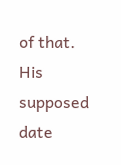of that. His supposed date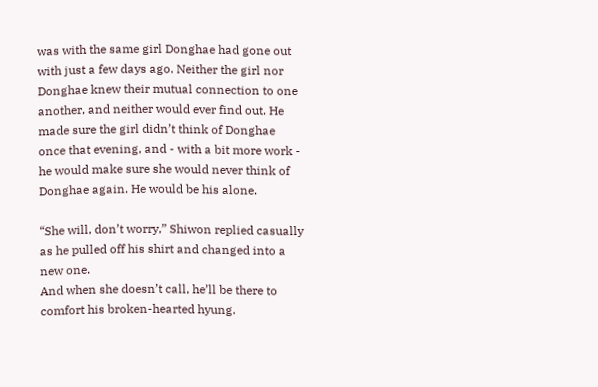was with the same girl Donghae had gone out with just a few days ago. Neither the girl nor Donghae knew their mutual connection to one another, and neither would ever find out. He made sure the girl didn’t think of Donghae once that evening, and - with a bit more work - he would make sure she would never think of Donghae again. He would be his alone.

“She will, don’t worry,” Shiwon replied casually as he pulled off his shirt and changed into a new one.
And when she doesn’t call, he’ll be there to comfort his broken-hearted hyung.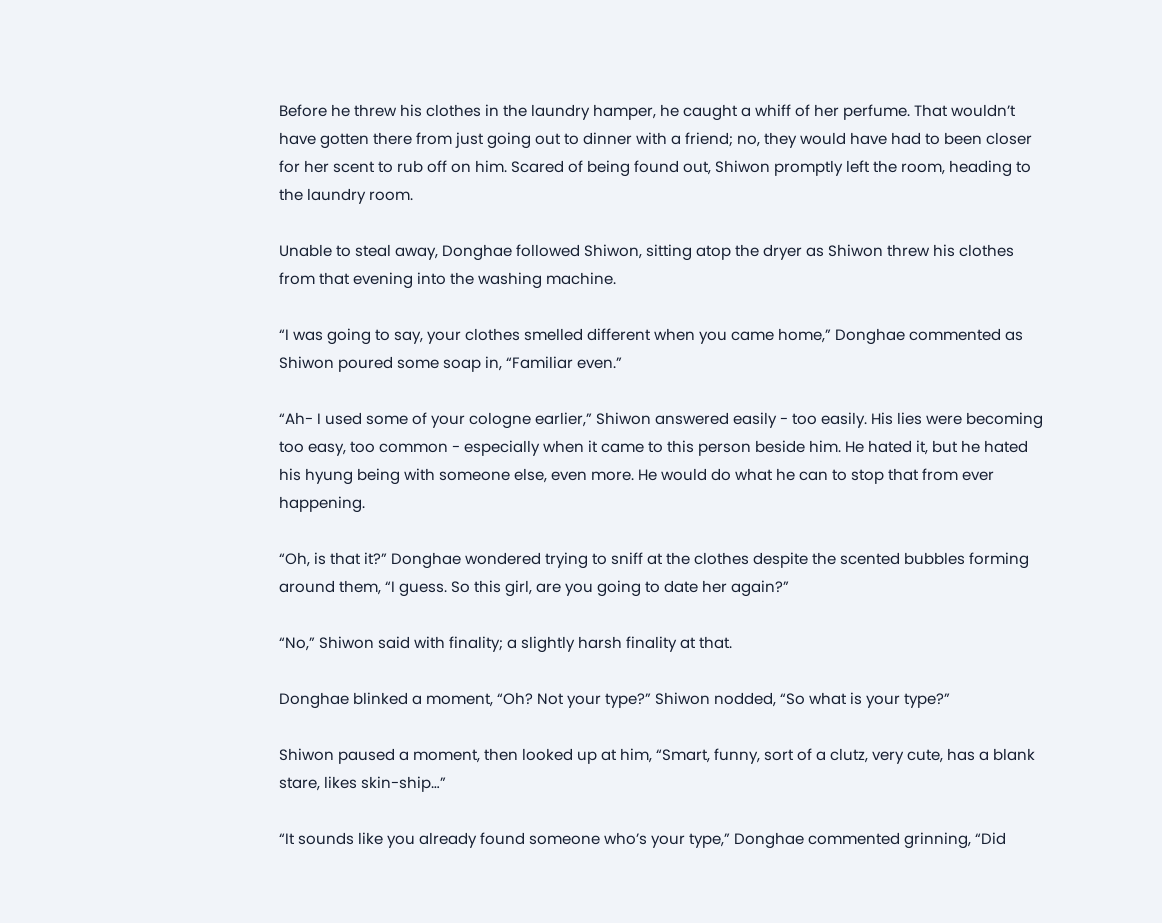Before he threw his clothes in the laundry hamper, he caught a whiff of her perfume. That wouldn’t have gotten there from just going out to dinner with a friend; no, they would have had to been closer for her scent to rub off on him. Scared of being found out, Shiwon promptly left the room, heading to the laundry room.

Unable to steal away, Donghae followed Shiwon, sitting atop the dryer as Shiwon threw his clothes from that evening into the washing machine.

“I was going to say, your clothes smelled different when you came home,” Donghae commented as Shiwon poured some soap in, “Familiar even.”

“Ah- I used some of your cologne earlier,” Shiwon answered easily - too easily. His lies were becoming too easy, too common - especially when it came to this person beside him. He hated it, but he hated his hyung being with someone else, even more. He would do what he can to stop that from ever happening.

“Oh, is that it?” Donghae wondered trying to sniff at the clothes despite the scented bubbles forming around them, “I guess. So this girl, are you going to date her again?”

“No,” Shiwon said with finality; a slightly harsh finality at that.

Donghae blinked a moment, “Oh? Not your type?” Shiwon nodded, “So what is your type?”

Shiwon paused a moment, then looked up at him, “Smart, funny, sort of a clutz, very cute, has a blank stare, likes skin-ship…”

“It sounds like you already found someone who’s your type,” Donghae commented grinning, “Did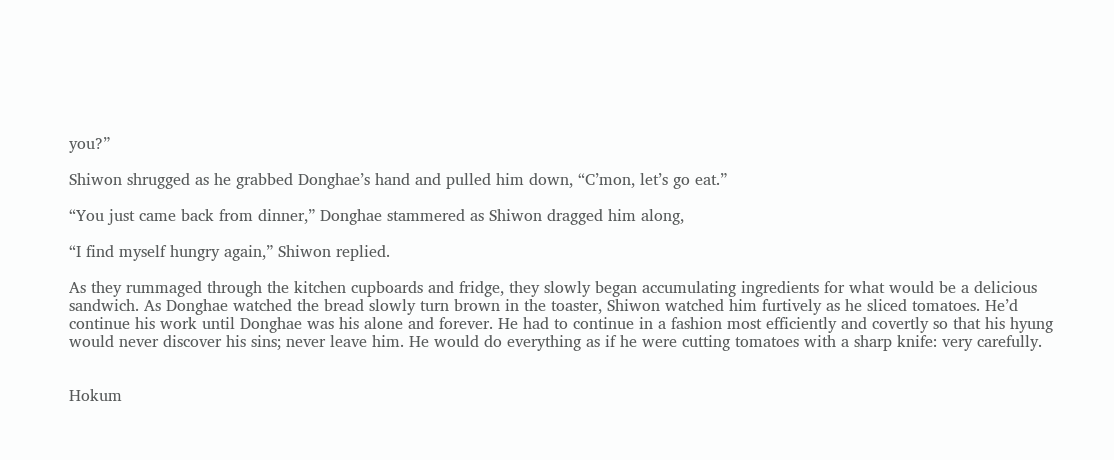you?”

Shiwon shrugged as he grabbed Donghae’s hand and pulled him down, “C’mon, let’s go eat.”

“You just came back from dinner,” Donghae stammered as Shiwon dragged him along,

“I find myself hungry again,” Shiwon replied.

As they rummaged through the kitchen cupboards and fridge, they slowly began accumulating ingredients for what would be a delicious sandwich. As Donghae watched the bread slowly turn brown in the toaster, Shiwon watched him furtively as he sliced tomatoes. He’d continue his work until Donghae was his alone and forever. He had to continue in a fashion most efficiently and covertly so that his hyung would never discover his sins; never leave him. He would do everything as if he were cutting tomatoes with a sharp knife: very carefully.


Hokum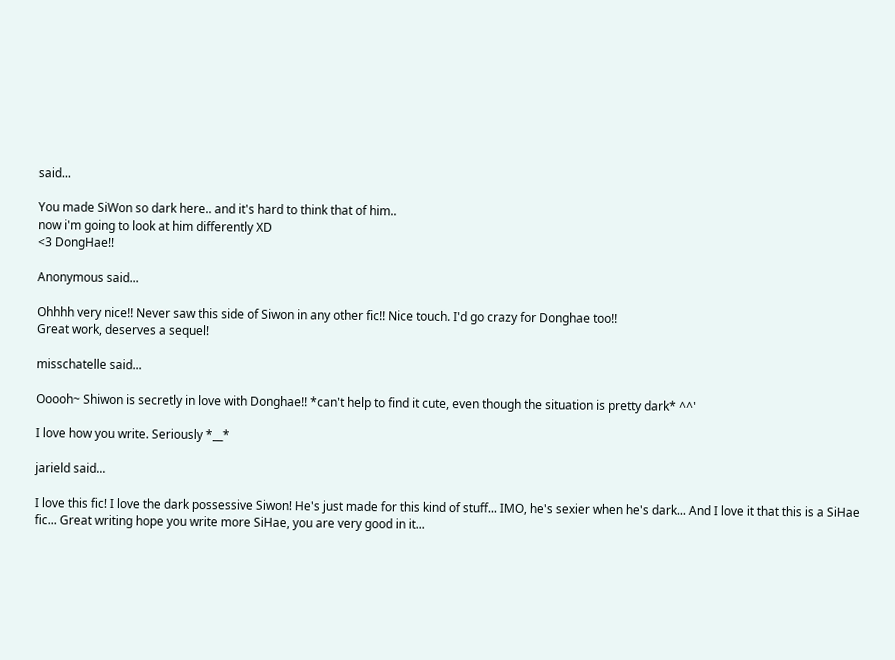said...

You made SiWon so dark here.. and it's hard to think that of him..
now i'm going to look at him differently XD
<3 DongHae!!

Anonymous said...

Ohhhh very nice!! Never saw this side of Siwon in any other fic!! Nice touch. I'd go crazy for Donghae too!!
Great work, deserves a sequel!

misschatelle said...

Ooooh~ Shiwon is secretly in love with Donghae!! *can't help to find it cute, even though the situation is pretty dark* ^^'

I love how you write. Seriously *__*

jarield said...

I love this fic! I love the dark possessive Siwon! He's just made for this kind of stuff... IMO, he's sexier when he's dark... And I love it that this is a SiHae fic... Great writing hope you write more SiHae, you are very good in it...